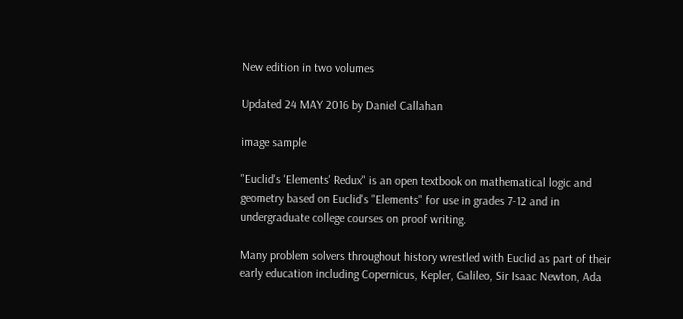New edition in two volumes

Updated 24 MAY 2016 by Daniel Callahan

image sample

"Euclid's 'Elements' Redux" is an open textbook on mathematical logic and geometry based on Euclid's "Elements" for use in grades 7-12 and in undergraduate college courses on proof writing.

Many problem solvers throughout history wrestled with Euclid as part of their early education including Copernicus, Kepler, Galileo, Sir Isaac Newton, Ada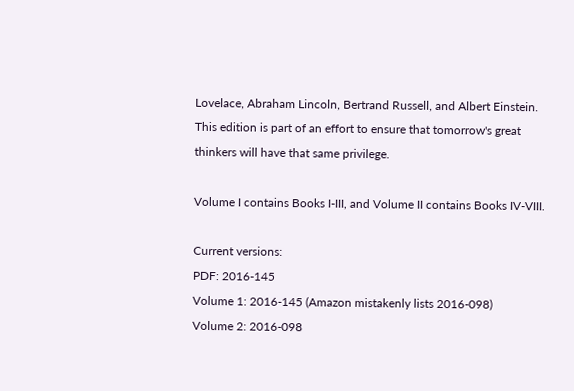Lovelace, Abraham Lincoln, Bertrand Russell, and Albert Einstein. This edition is part of an effort to ensure that tomorrow's great thinkers will have that same privilege.

Volume I contains Books I-III, and Volume II contains Books IV-VIII.

Current versions:
PDF: 2016-145
Volume 1: 2016-145 (Amazon mistakenly lists 2016-098)
Volume 2: 2016-098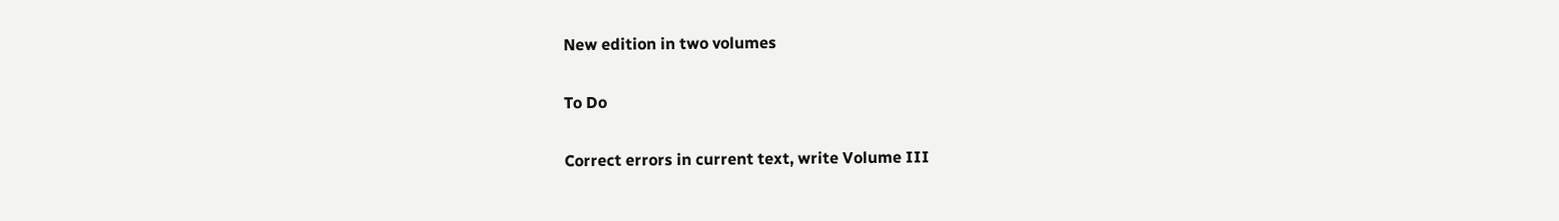New edition in two volumes

To Do

Correct errors in current text, write Volume III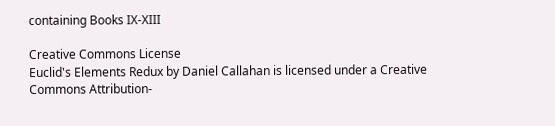containing Books IX-XIII

Creative Commons License
Euclid's Elements Redux by Daniel Callahan is licensed under a Creative Commons Attribution-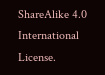ShareAlike 4.0 International License.